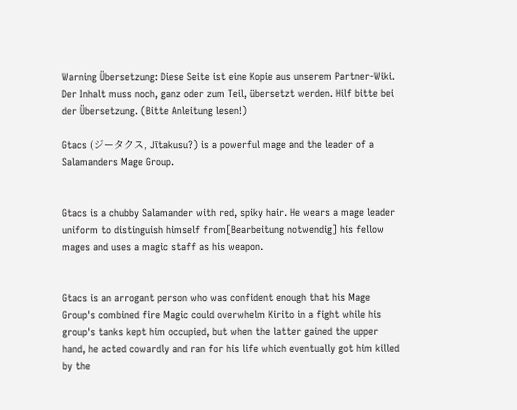Warning Übersetzung: Diese Seite ist eine Kopie aus unserem Partner-Wiki. Der Inhalt muss noch, ganz oder zum Teil, übersetzt werden. Hilf bitte bei der Übersetzung. (Bitte Anleitung lesen!)

Gtacs (ジータクス, Jītakusu?) is a powerful mage and the leader of a Salamanders Mage Group.


Gtacs is a chubby Salamander with red, spiky hair. He wears a mage leader uniform to distinguish himself from[Bearbeitung notwendig] his fellow mages and uses a magic staff as his weapon.


Gtacs is an arrogant person who was confident enough that his Mage Group's combined fire Magic could overwhelm Kirito in a fight while his group's tanks kept him occupied, but when the latter gained the upper hand, he acted cowardly and ran for his life which eventually got him killed by the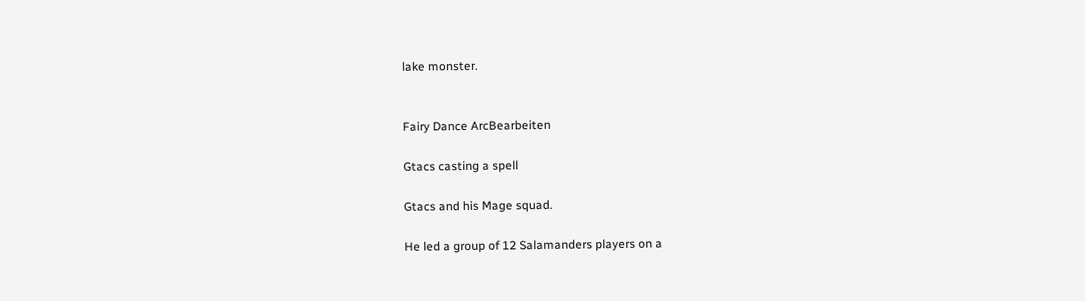lake monster.


Fairy Dance ArcBearbeiten

Gtacs casting a spell

Gtacs and his Mage squad.

He led a group of 12 Salamanders players on a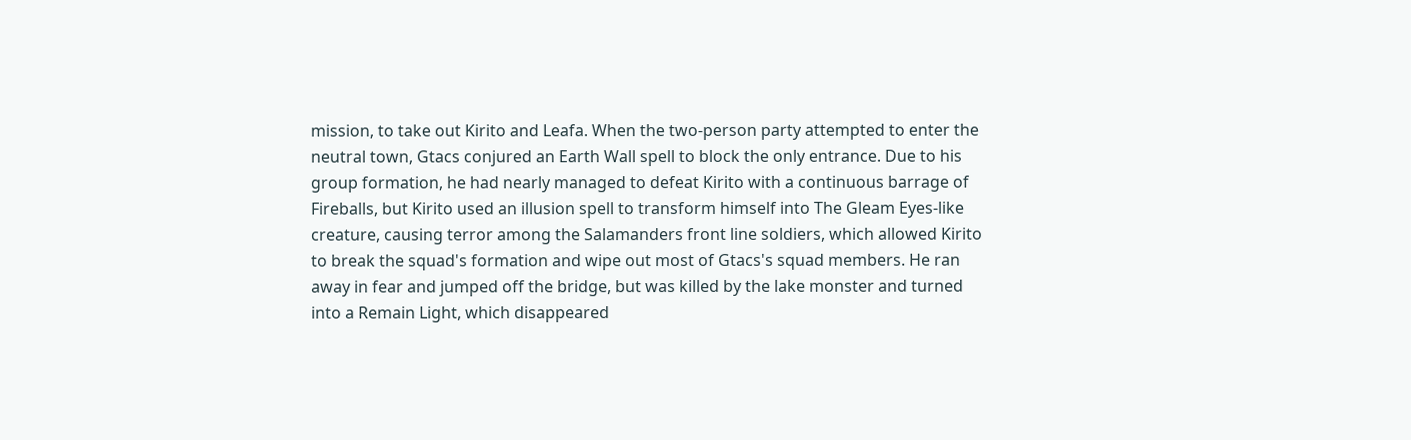mission, to take out Kirito and Leafa. When the two-person party attempted to enter the neutral town, Gtacs conjured an Earth Wall spell to block the only entrance. Due to his group formation, he had nearly managed to defeat Kirito with a continuous barrage of Fireballs, but Kirito used an illusion spell to transform himself into The Gleam Eyes-like creature, causing terror among the Salamanders front line soldiers, which allowed Kirito to break the squad's formation and wipe out most of Gtacs's squad members. He ran away in fear and jumped off the bridge, but was killed by the lake monster and turned into a Remain Light, which disappeared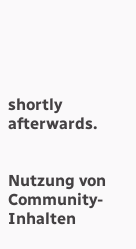shortly afterwards.


Nutzung von Community-Inhalten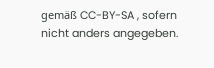gemäß CC-BY-SA , sofern nicht anders angegeben.